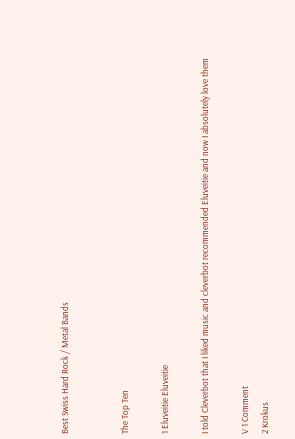Best Swiss Hard Rock / Metal Bands


The Top Ten

1 Eluveitie Eluveitie

I told Cleverbot that I liked music and cleverbot recommended Eluveitie and now I absolutely love them

V 1 Comment
2 Krokus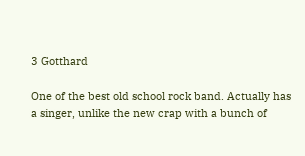3 Gotthard

One of the best old school rock band. Actually has a singer, unlike the new crap with a bunch of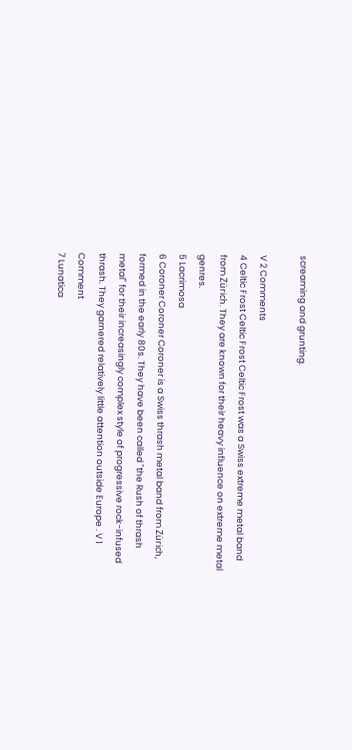screaming and grunting.

V 2 Comments
4 Celtic Frost Celtic Frost Celtic Frost was a Swiss extreme metal band from Zürich. They are known for their heavy influence on extreme metal genres.
5 Lacrimosa
6 Coroner Coroner Coroner is a Swiss thrash metal band from Zürich, formed in the early 80s. They have been called "the Rush of thrash metal" for their increasingly complex style of progressive rock-infused thrash. They garnered relatively little attention outside Europe . V 1 Comment
7 Lunatica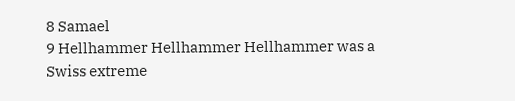8 Samael
9 Hellhammer Hellhammer Hellhammer was a Swiss extreme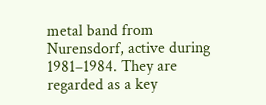metal band from Nurensdorf, active during 1981–1984. They are regarded as a key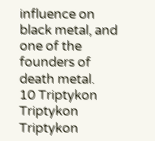influence on black metal, and one of the founders of death metal.
10 Triptykon Triptykon Triptykon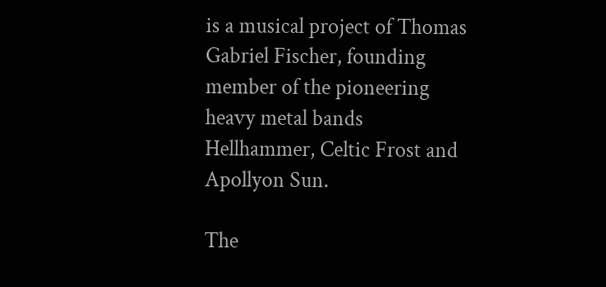is a musical project of Thomas Gabriel Fischer, founding member of the pioneering heavy metal bands Hellhammer, Celtic Frost and Apollyon Sun.

The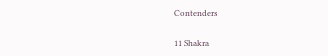Contenders

11 Shakra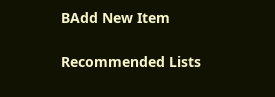BAdd New Item

Recommended Lists